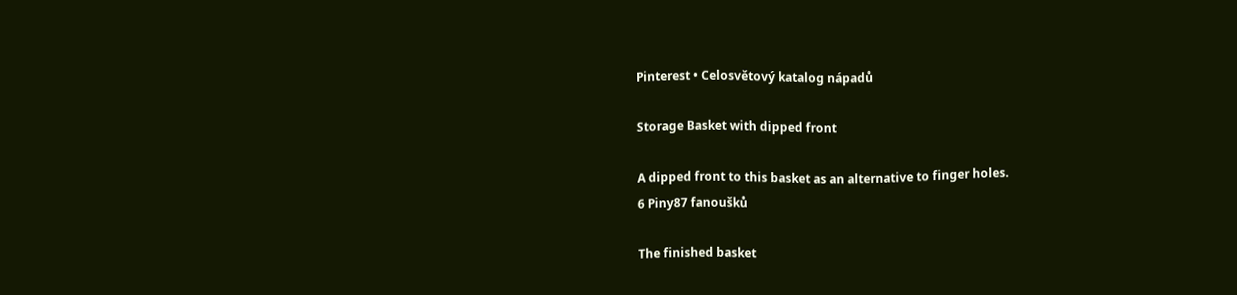Pinterest • Celosvětový katalog nápadů

Storage Basket with dipped front

A dipped front to this basket as an alternative to finger holes.
6 Piny87 fanoušků

The finished basket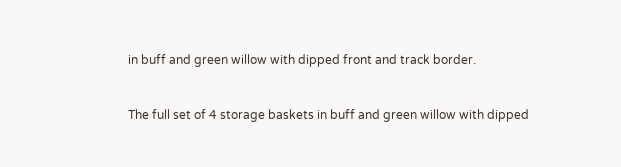in buff and green willow with dipped front and track border.


The full set of 4 storage baskets in buff and green willow with dipped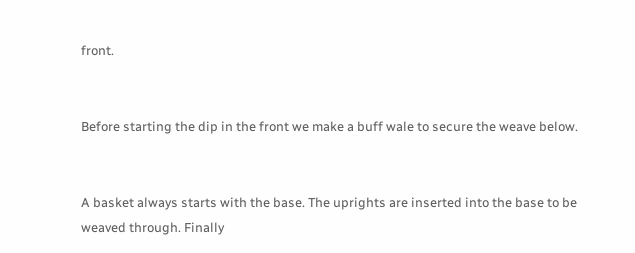front.


Before starting the dip in the front we make a buff wale to secure the weave below.


A basket always starts with the base. The uprights are inserted into the base to be weaved through. Finally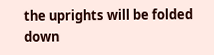the uprights will be folded down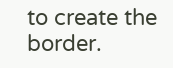to create the border.